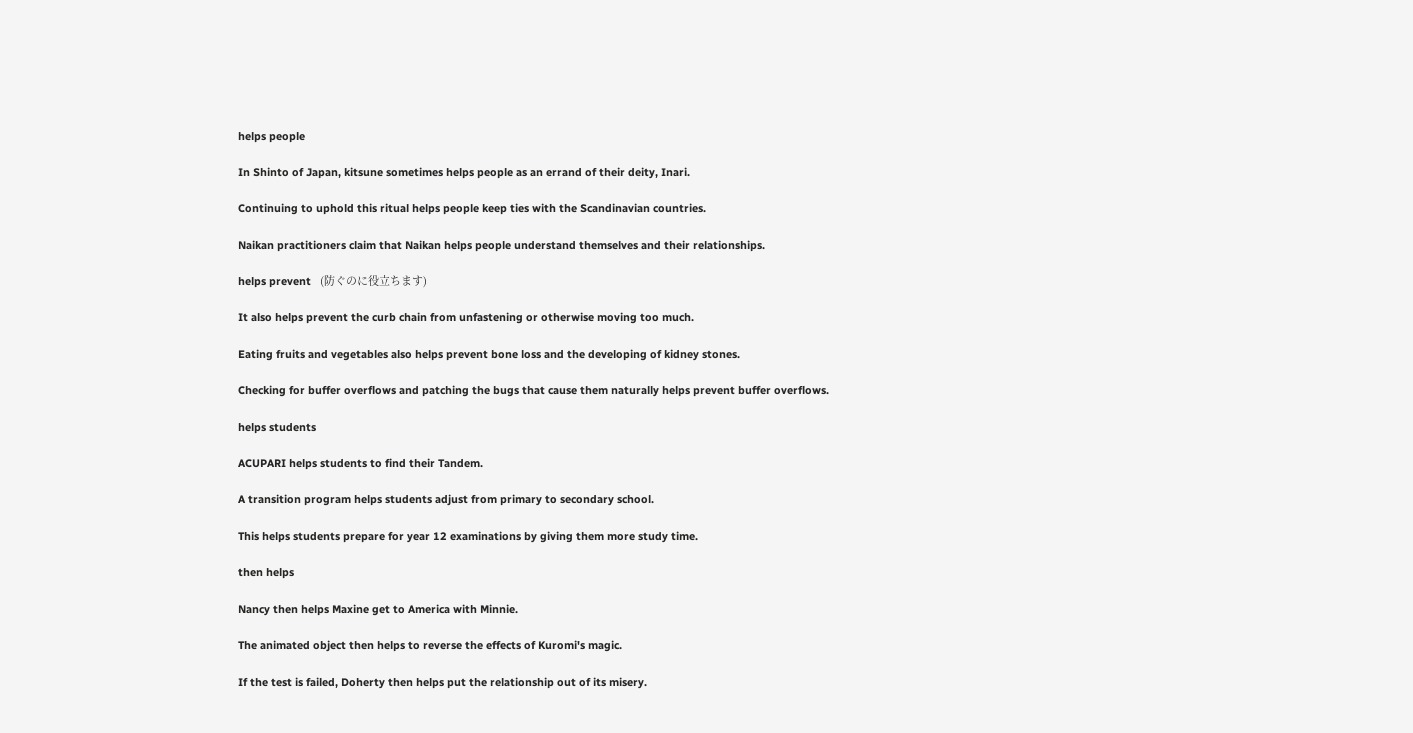helps people

In Shinto of Japan, kitsune sometimes helps people as an errand of their deity, Inari.

Continuing to uphold this ritual helps people keep ties with the Scandinavian countries.

Naikan practitioners claim that Naikan helps people understand themselves and their relationships.

helps prevent   (防ぐのに役立ちます)

It also helps prevent the curb chain from unfastening or otherwise moving too much.

Eating fruits and vegetables also helps prevent bone loss and the developing of kidney stones.

Checking for buffer overflows and patching the bugs that cause them naturally helps prevent buffer overflows.

helps students

ACUPARI helps students to find their Tandem.

A transition program helps students adjust from primary to secondary school.

This helps students prepare for year 12 examinations by giving them more study time.

then helps

Nancy then helps Maxine get to America with Minnie.

The animated object then helps to reverse the effects of Kuromi's magic.

If the test is failed, Doherty then helps put the relationship out of its misery.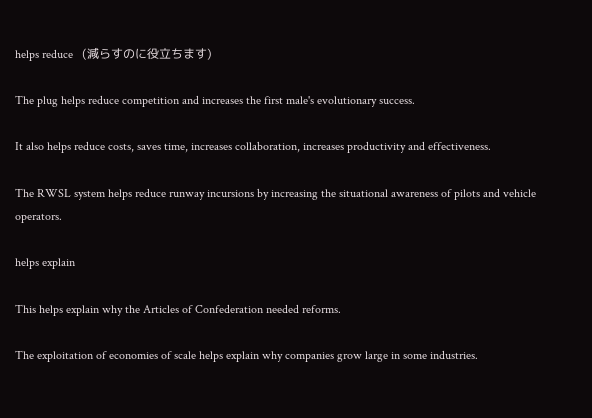helps reduce   (減らすのに役立ちます)

The plug helps reduce competition and increases the first male's evolutionary success.

It also helps reduce costs, saves time, increases collaboration, increases productivity and effectiveness.

The RWSL system helps reduce runway incursions by increasing the situational awareness of pilots and vehicle operators.

helps explain

This helps explain why the Articles of Confederation needed reforms.

The exploitation of economies of scale helps explain why companies grow large in some industries.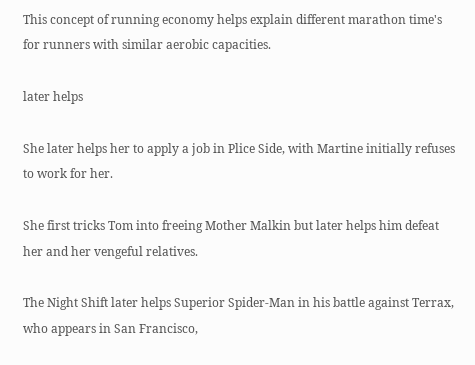This concept of running economy helps explain different marathon time's for runners with similar aerobic capacities.

later helps

She later helps her to apply a job in Plice Side, with Martine initially refuses to work for her.

She first tricks Tom into freeing Mother Malkin but later helps him defeat her and her vengeful relatives.

The Night Shift later helps Superior Spider-Man in his battle against Terrax, who appears in San Francisco,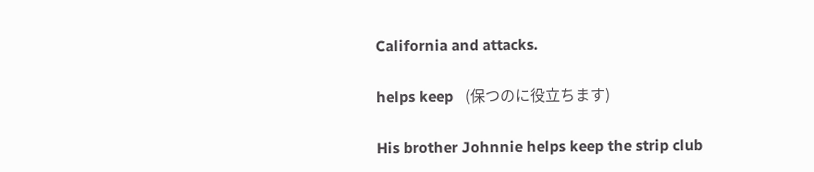California and attacks.

helps keep   (保つのに役立ちます)

His brother Johnnie helps keep the strip club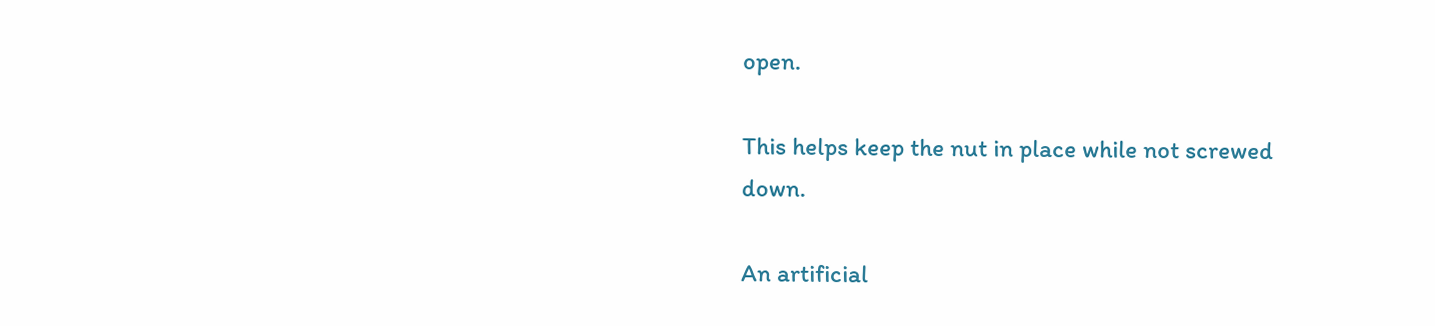open.

This helps keep the nut in place while not screwed down.

An artificial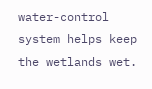water-control system helps keep the wetlands wet.